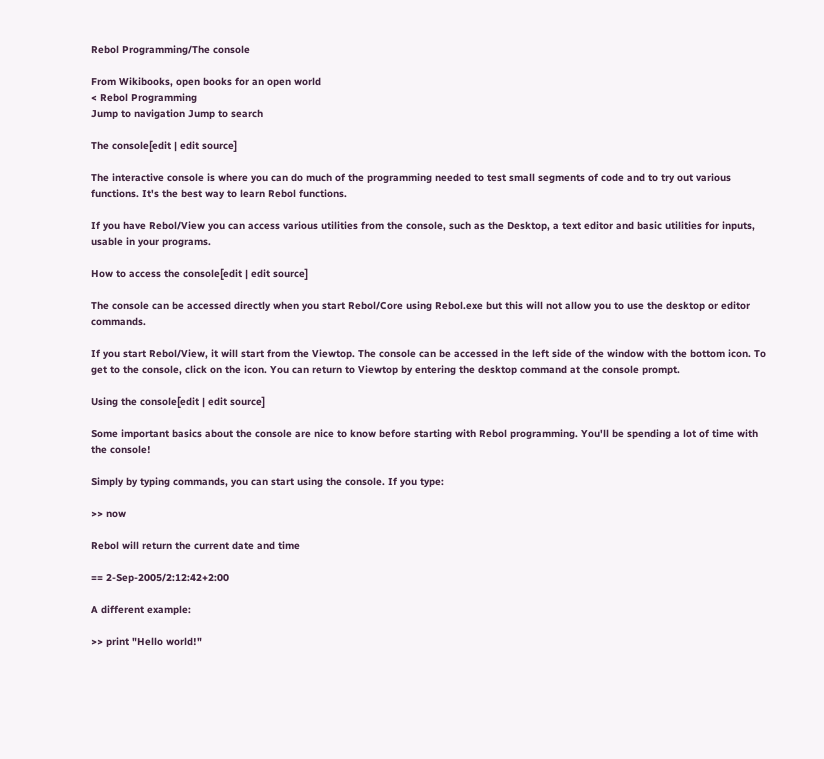Rebol Programming/The console

From Wikibooks, open books for an open world
< Rebol Programming
Jump to navigation Jump to search

The console[edit | edit source]

The interactive console is where you can do much of the programming needed to test small segments of code and to try out various functions. It's the best way to learn Rebol functions.

If you have Rebol/View you can access various utilities from the console, such as the Desktop, a text editor and basic utilities for inputs, usable in your programs.

How to access the console[edit | edit source]

The console can be accessed directly when you start Rebol/Core using Rebol.exe but this will not allow you to use the desktop or editor commands.

If you start Rebol/View, it will start from the Viewtop. The console can be accessed in the left side of the window with the bottom icon. To get to the console, click on the icon. You can return to Viewtop by entering the desktop command at the console prompt.

Using the console[edit | edit source]

Some important basics about the console are nice to know before starting with Rebol programming. You'll be spending a lot of time with the console!

Simply by typing commands, you can start using the console. If you type:

>> now

Rebol will return the current date and time

== 2-Sep-2005/2:12:42+2:00

A different example:

>> print "Hello world!"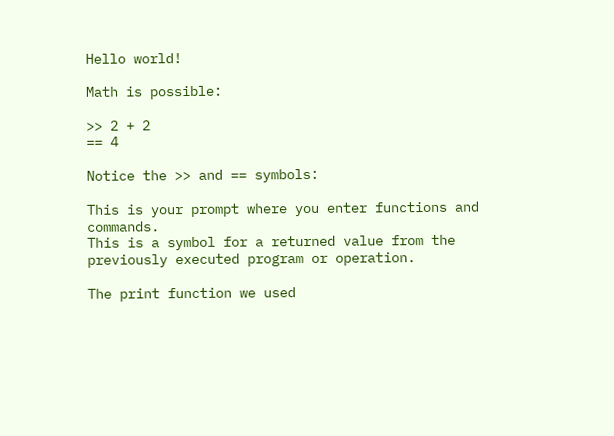Hello world!

Math is possible:

>> 2 + 2
== 4

Notice the >> and == symbols:

This is your prompt where you enter functions and commands.
This is a symbol for a returned value from the previously executed program or operation.

The print function we used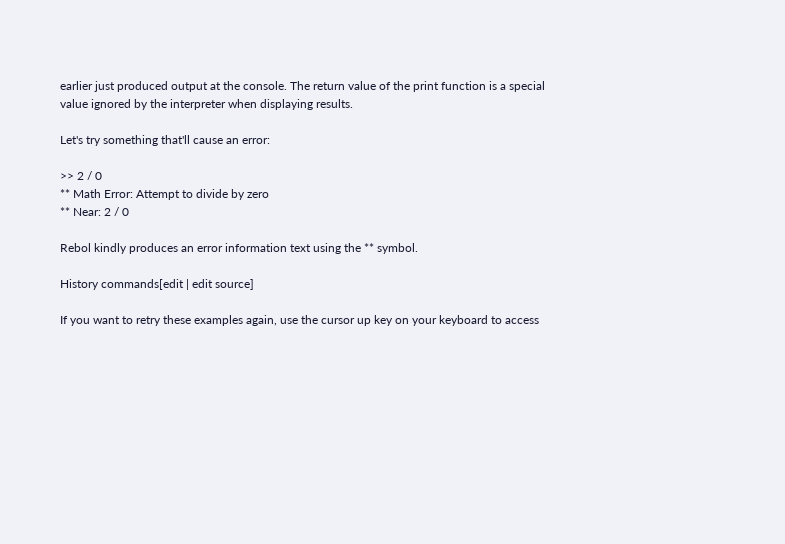earlier just produced output at the console. The return value of the print function is a special value ignored by the interpreter when displaying results.

Let's try something that'll cause an error:

>> 2 / 0
** Math Error: Attempt to divide by zero
** Near: 2 / 0

Rebol kindly produces an error information text using the ** symbol.

History commands[edit | edit source]

If you want to retry these examples again, use the cursor up key on your keyboard to access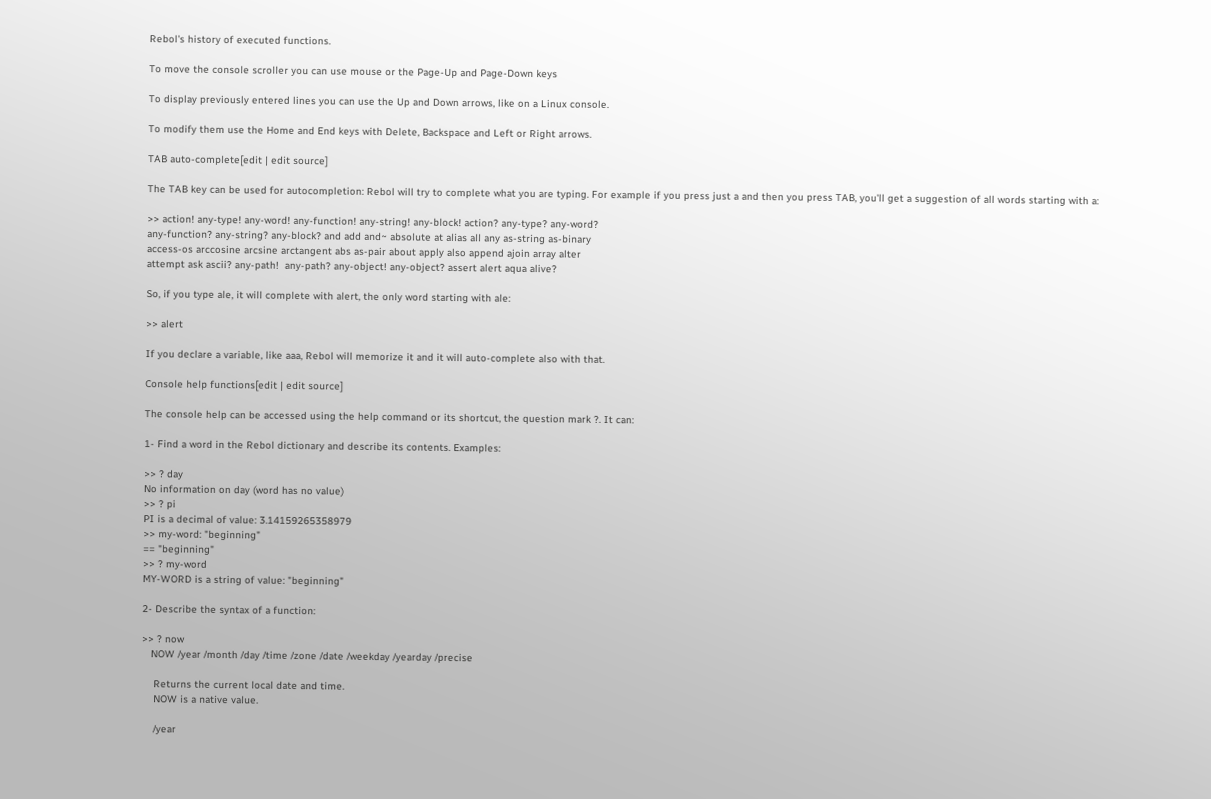Rebol's history of executed functions.

To move the console scroller you can use mouse or the Page-Up and Page-Down keys

To display previously entered lines you can use the Up and Down arrows, like on a Linux console.

To modify them use the Home and End keys with Delete, Backspace and Left or Right arrows.

TAB auto-complete[edit | edit source]

The TAB key can be used for autocompletion: Rebol will try to complete what you are typing. For example if you press just a and then you press TAB, you'll get a suggestion of all words starting with a:

>> action! any-type! any-word! any-function! any-string! any-block! action? any-type? any-word?
any-function? any-string? any-block? and add and~ absolute at alias all any as-string as-binary
access-os arccosine arcsine arctangent abs as-pair about apply also append ajoin array alter
attempt ask ascii? any-path!  any-path? any-object! any-object? assert alert aqua alive?

So, if you type ale, it will complete with alert, the only word starting with ale:

>> alert

If you declare a variable, like aaa, Rebol will memorize it and it will auto-complete also with that.

Console help functions[edit | edit source]

The console help can be accessed using the help command or its shortcut, the question mark ?. It can:

1- Find a word in the Rebol dictionary and describe its contents. Examples:

>> ? day
No information on day (word has no value)
>> ? pi
PI is a decimal of value: 3.14159265358979
>> my-word: "beginning"
== "beginning"
>> ? my-word
MY-WORD is a string of value: "beginning"

2- Describe the syntax of a function:

>> ? now
   NOW /year /month /day /time /zone /date /weekday /yearday /precise

    Returns the current local date and time.
    NOW is a native value.

    /year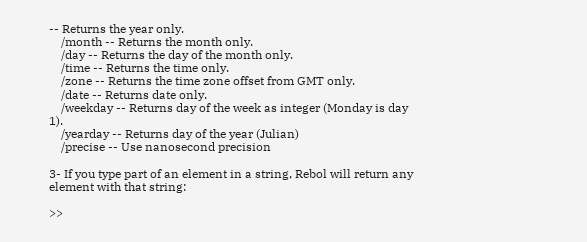-- Returns the year only.
    /month -- Returns the month only.
    /day -- Returns the day of the month only.
    /time -- Returns the time only.
    /zone -- Returns the time zone offset from GMT only.
    /date -- Returns date only.
    /weekday -- Returns day of the week as integer (Monday is day 1).
    /yearday -- Returns day of the year (Julian)
    /precise -- Use nanosecond precision

3- If you type part of an element in a string, Rebol will return any element with that string:

>>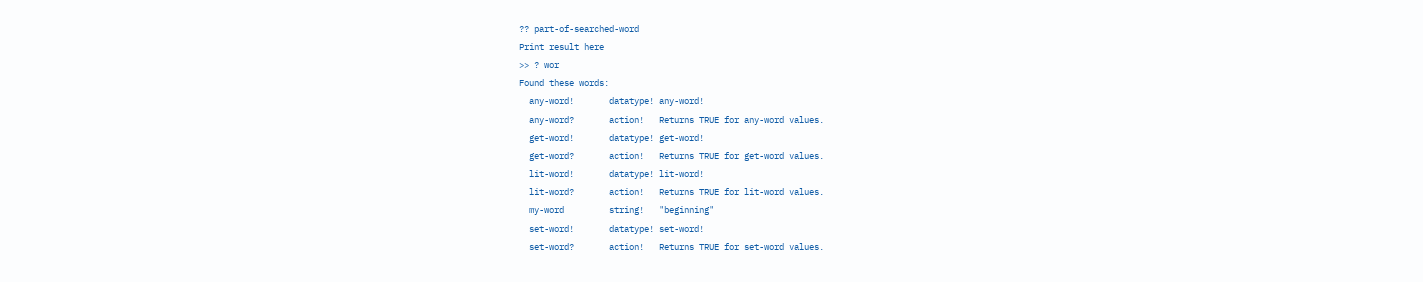?? part-of-searched-word
Print result here
>> ? wor
Found these words:
  any-word!       datatype! any-word!
  any-word?       action!   Returns TRUE for any-word values.
  get-word!       datatype! get-word!
  get-word?       action!   Returns TRUE for get-word values.
  lit-word!       datatype! lit-word!
  lit-word?       action!   Returns TRUE for lit-word values.
  my-word         string!   "beginning"
  set-word!       datatype! set-word!
  set-word?       action!   Returns TRUE for set-word values.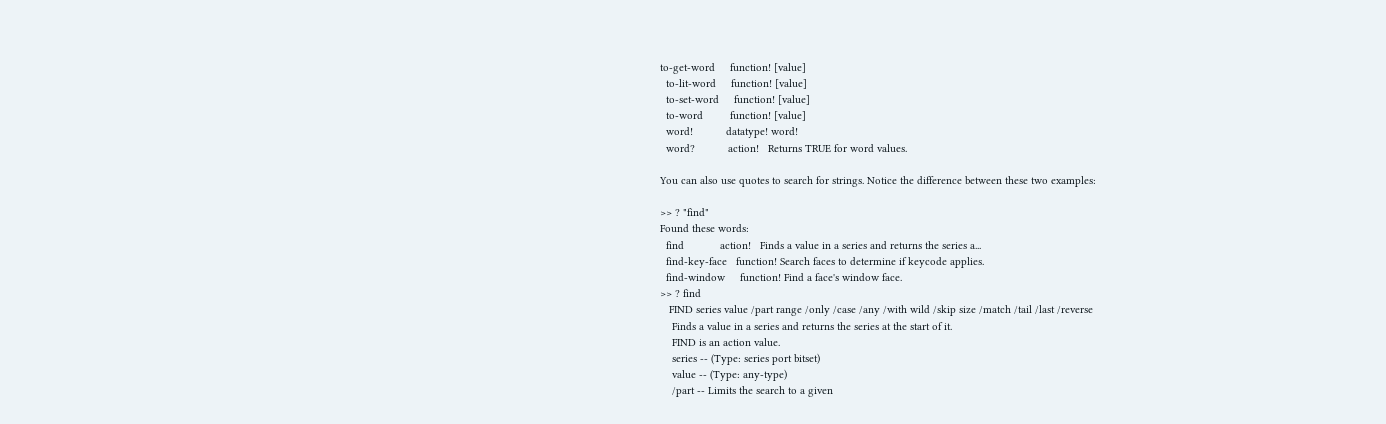to-get-word     function! [value]
  to-lit-word     function! [value]
  to-set-word     function! [value]
  to-word         function! [value]
  word!           datatype! word!
  word?           action!   Returns TRUE for word values.

You can also use quotes to search for strings. Notice the difference between these two examples:

>> ? "find"
Found these words:
  find            action!   Finds a value in a series and returns the series a...
  find-key-face   function! Search faces to determine if keycode applies.
  find-window     function! Find a face's window face.
>> ? find
   FIND series value /part range /only /case /any /with wild /skip size /match /tail /last /reverse
    Finds a value in a series and returns the series at the start of it.
    FIND is an action value.
    series -- (Type: series port bitset)
    value -- (Type: any-type)
    /part -- Limits the search to a given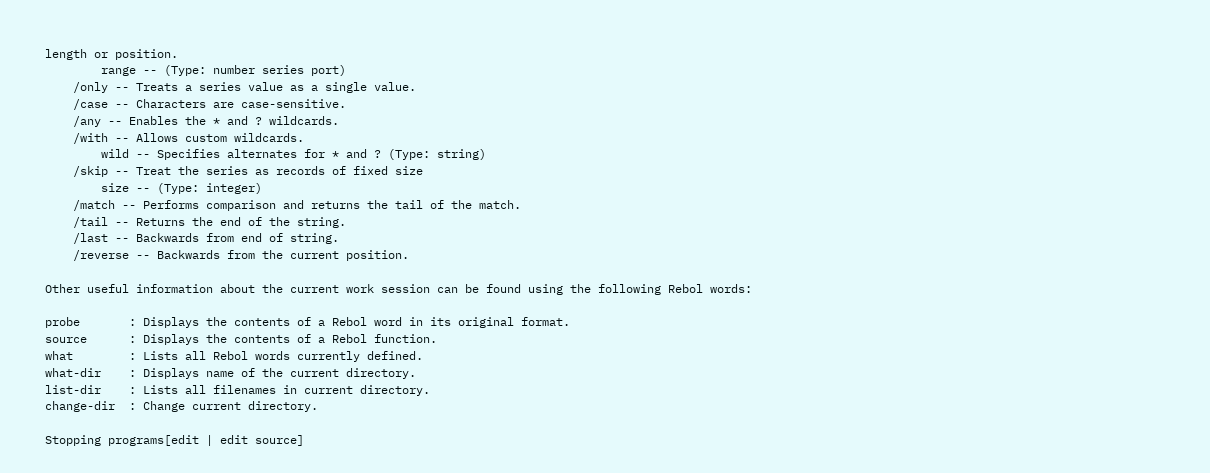length or position.
        range -- (Type: number series port)
    /only -- Treats a series value as a single value.
    /case -- Characters are case-sensitive.
    /any -- Enables the * and ? wildcards.
    /with -- Allows custom wildcards.
        wild -- Specifies alternates for * and ? (Type: string)
    /skip -- Treat the series as records of fixed size
        size -- (Type: integer)
    /match -- Performs comparison and returns the tail of the match.
    /tail -- Returns the end of the string.
    /last -- Backwards from end of string.
    /reverse -- Backwards from the current position.

Other useful information about the current work session can be found using the following Rebol words:

probe       : Displays the contents of a Rebol word in its original format.
source      : Displays the contents of a Rebol function.
what        : Lists all Rebol words currently defined.
what-dir    : Displays name of the current directory.
list-dir    : Lists all filenames in current directory.
change-dir  : Change current directory.

Stopping programs[edit | edit source]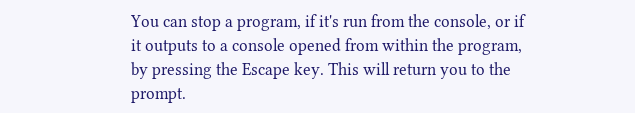You can stop a program, if it's run from the console, or if it outputs to a console opened from within the program, by pressing the Escape key. This will return you to the prompt.